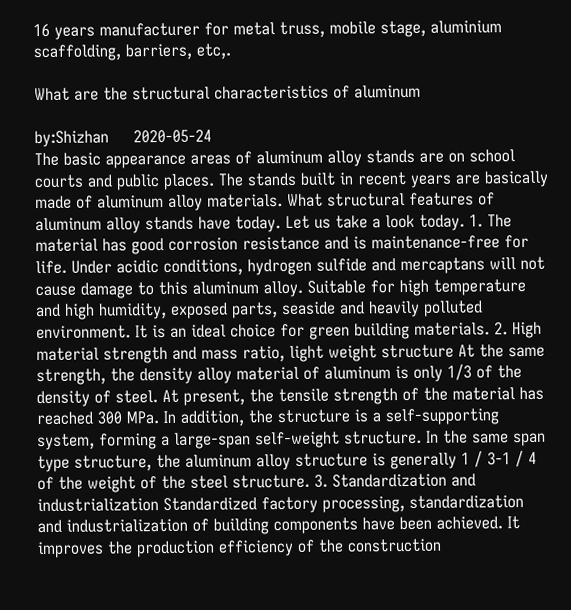16 years manufacturer for metal truss, mobile stage, aluminium scaffolding, barriers, etc,.

What are the structural characteristics of aluminum

by:Shizhan     2020-05-24
The basic appearance areas of aluminum alloy stands are on school courts and public places. The stands built in recent years are basically made of aluminum alloy materials. What structural features of aluminum alloy stands have today. Let us take a look today. 1. The material has good corrosion resistance and is maintenance-free for life. Under acidic conditions, hydrogen sulfide and mercaptans will not cause damage to this aluminum alloy. Suitable for high temperature and high humidity, exposed parts, seaside and heavily polluted environment. It is an ideal choice for green building materials. 2. High material strength and mass ratio, light weight structure At the same strength, the density alloy material of aluminum is only 1/3 of the density of steel. At present, the tensile strength of the material has reached 300 MPa. In addition, the structure is a self-supporting system, forming a large-span self-weight structure. In the same span type structure, the aluminum alloy structure is generally 1 / 3-1 / 4 of the weight of the steel structure. 3. Standardization and industrialization Standardized factory processing, standardization and industrialization of building components have been achieved. It improves the production efficiency of the construction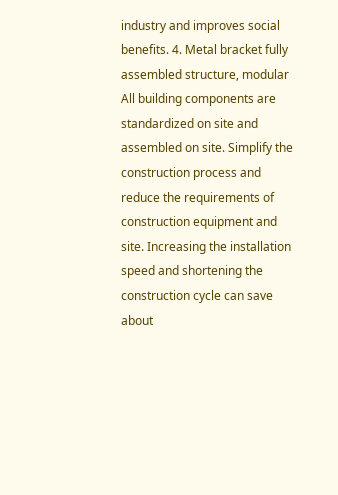industry and improves social benefits. 4. Metal bracket fully assembled structure, modular All building components are standardized on site and assembled on site. Simplify the construction process and reduce the requirements of construction equipment and site. Increasing the installation speed and shortening the construction cycle can save about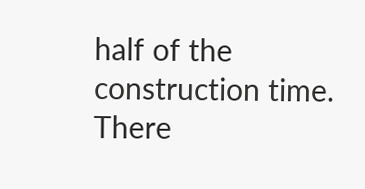half of the construction time. There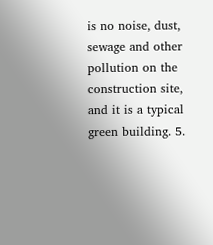is no noise, dust, sewage and other pollution on the construction site, and it is a typical green building. 5.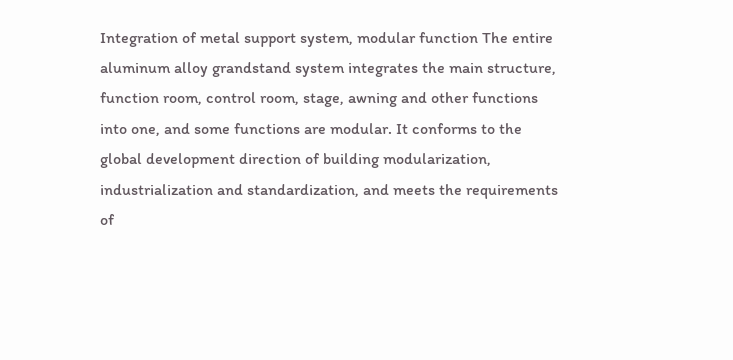Integration of metal support system, modular function The entire aluminum alloy grandstand system integrates the main structure, function room, control room, stage, awning and other functions into one, and some functions are modular. It conforms to the global development direction of building modularization, industrialization and standardization, and meets the requirements of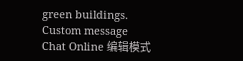green buildings.
Custom message
Chat Online 编辑模式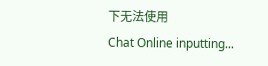下无法使用
Chat Online inputting...